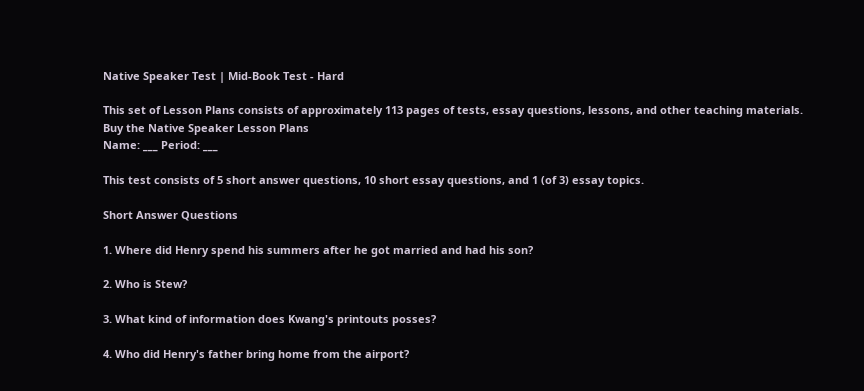Native Speaker Test | Mid-Book Test - Hard

This set of Lesson Plans consists of approximately 113 pages of tests, essay questions, lessons, and other teaching materials.
Buy the Native Speaker Lesson Plans
Name: ___ Period: ___

This test consists of 5 short answer questions, 10 short essay questions, and 1 (of 3) essay topics.

Short Answer Questions

1. Where did Henry spend his summers after he got married and had his son?

2. Who is Stew?

3. What kind of information does Kwang's printouts posses?

4. Who did Henry's father bring home from the airport?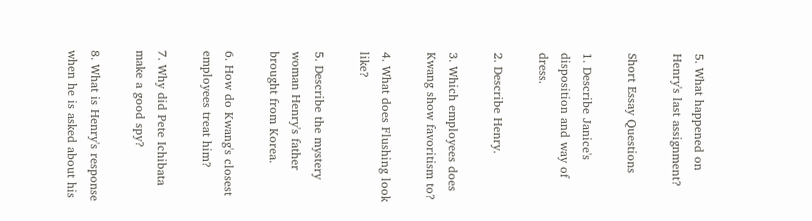5. What happened on Henry's last assignment?

Short Essay Questions

1. Describe Janice's disposition and way of dress.

2. Describe Henry.

3. Which employees does Kwang show favoritism to?

4. What does Flushing look like?

5. Describe the mystery woman Henry's father brought from Korea.

6. How do Kwang's closest employees treat him?

7. Why did Pete Ichibata make a good spy?

8. What is Henry's response when he is asked about his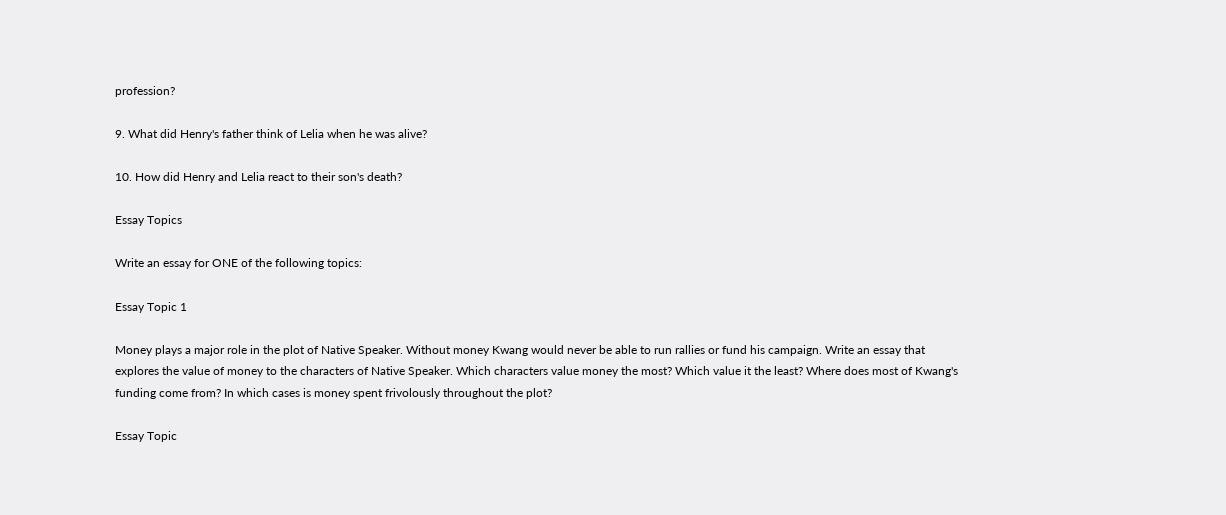profession?

9. What did Henry's father think of Lelia when he was alive?

10. How did Henry and Lelia react to their son's death?

Essay Topics

Write an essay for ONE of the following topics:

Essay Topic 1

Money plays a major role in the plot of Native Speaker. Without money Kwang would never be able to run rallies or fund his campaign. Write an essay that explores the value of money to the characters of Native Speaker. Which characters value money the most? Which value it the least? Where does most of Kwang's funding come from? In which cases is money spent frivolously throughout the plot?

Essay Topic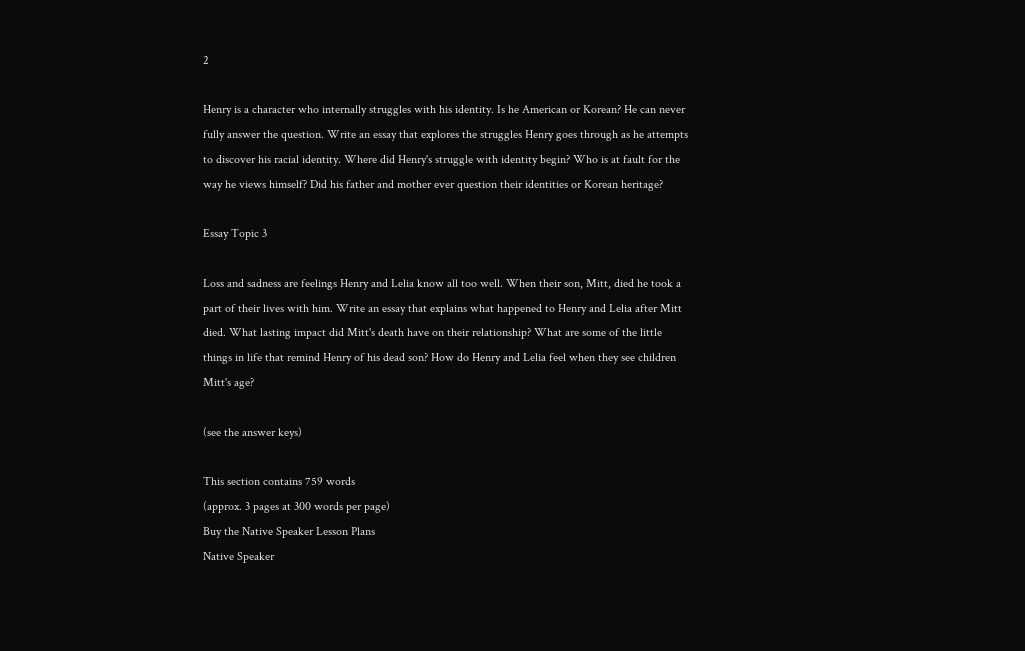2

Henry is a character who internally struggles with his identity. Is he American or Korean? He can never fully answer the question. Write an essay that explores the struggles Henry goes through as he attempts to discover his racial identity. Where did Henry's struggle with identity begin? Who is at fault for the way he views himself? Did his father and mother ever question their identities or Korean heritage?

Essay Topic 3

Loss and sadness are feelings Henry and Lelia know all too well. When their son, Mitt, died he took a part of their lives with him. Write an essay that explains what happened to Henry and Lelia after Mitt died. What lasting impact did Mitt's death have on their relationship? What are some of the little things in life that remind Henry of his dead son? How do Henry and Lelia feel when they see children Mitt's age?

(see the answer keys)

This section contains 759 words
(approx. 3 pages at 300 words per page)
Buy the Native Speaker Lesson Plans
Native Speaker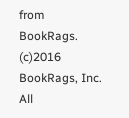from BookRags. (c)2016 BookRags, Inc. All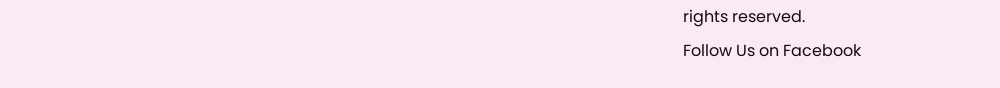rights reserved.
Follow Us on Facebook